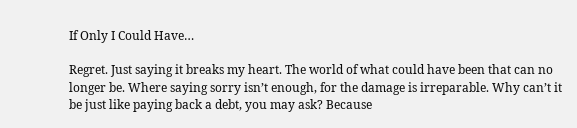If Only I Could Have…

Regret. Just saying it breaks my heart. The world of what could have been that can no longer be. Where saying sorry isn’t enough, for the damage is irreparable. Why can’t it be just like paying back a debt, you may ask? Because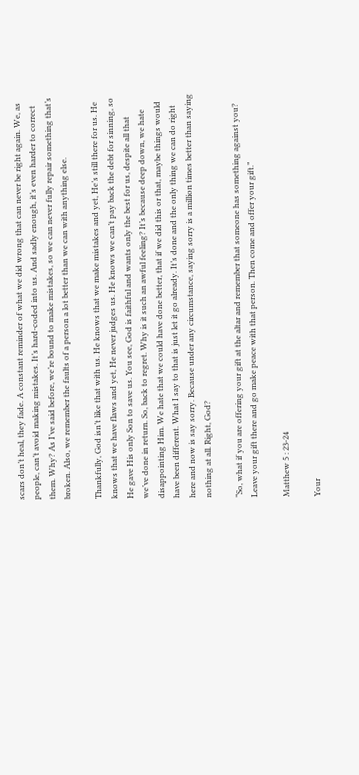scars don’t heal, they fade. A constant reminder of what we did wrong that can never be right again. We, as people, can’t avoid making mistakes. It’s hard-coded into us. And sadly enough, it’s even harder to correct them. Why? As I’ve said before, we’re bound to make mistakes, so we can never fully repair something that’s broken. Also, we remember the faults of a person a lot better than we can with anything else.

Thankfully, God isn’t like that with us. He knows that we make mistakes and yet, He’s still there for us. He knows that we have flaws and yet, He never judges us. He knows we can’t pay back the debt for sinning, so He gave His only Son to save us. You see, God is faithful and wants only the best for us, despite all that we’ve done in return. So, back to regret. Why is it such an awful feeling? It’s because deep down, we hate disappointing Him. We hate that we could have done better, that if we did this or that, maybe things would have been different. What I say to that is just let it go already. It’s done and the only thing we can do right here and now is say sorry. Because under any circumstance, saying sorry is a million times better than saying nothing at all. Right, God?

“So, what if you are offering your gift at the altar and remember that someone has something against you? Leave your gift there and go make peace with that person. Then come and offer your gift.”

Matthew 5 : 23-24

Your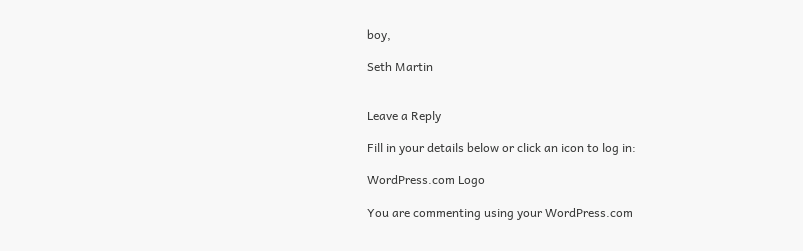boy,

Seth Martin


Leave a Reply

Fill in your details below or click an icon to log in:

WordPress.com Logo

You are commenting using your WordPress.com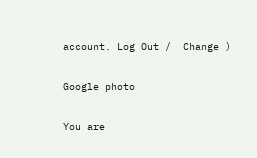account. Log Out /  Change )

Google photo

You are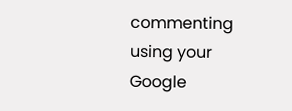commenting using your Google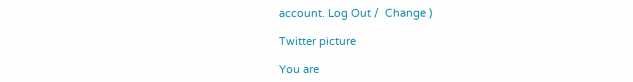account. Log Out /  Change )

Twitter picture

You are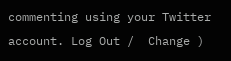commenting using your Twitter account. Log Out /  Change )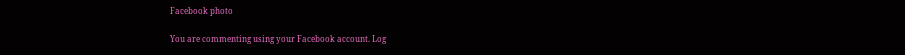Facebook photo

You are commenting using your Facebook account. Log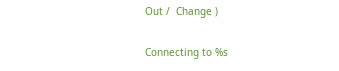Out /  Change )

Connecting to %s